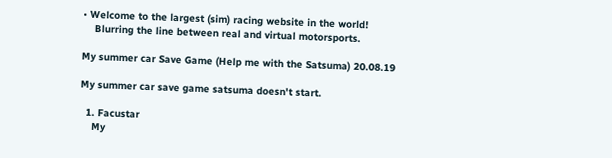• Welcome to the largest (sim) racing website in the world!
    Blurring the line between real and virtual motorsports.

My summer car Save Game (Help me with the Satsuma) 20.08.19

My summer car save game satsuma doesn't start.

  1. Facustar
    My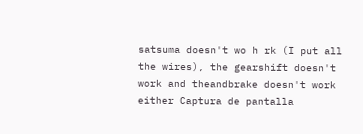satsuma doesn't wo h rk (I put all the wires), the gearshift doesn't work and theandbrake doesn't work either Captura de pantalla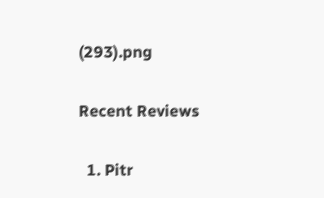(293).png

Recent Reviews

  1. Pitr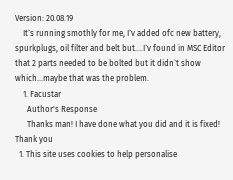Version: 20.08.19
    It`s running smothly for me, I`v added ofc new battery, spurkplugs, oil filter and belt but....I`v found in MSC Editor that 2 parts needed to be bolted but it didn`t show which...maybe that was the problem.
    1. Facustar
      Author's Response
      Thanks man! I have done what you did and it is fixed! Thank you
  1. This site uses cookies to help personalise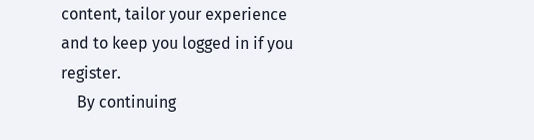content, tailor your experience and to keep you logged in if you register.
    By continuing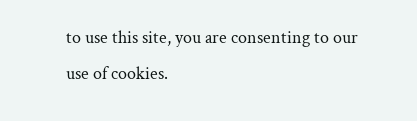to use this site, you are consenting to our use of cookies.